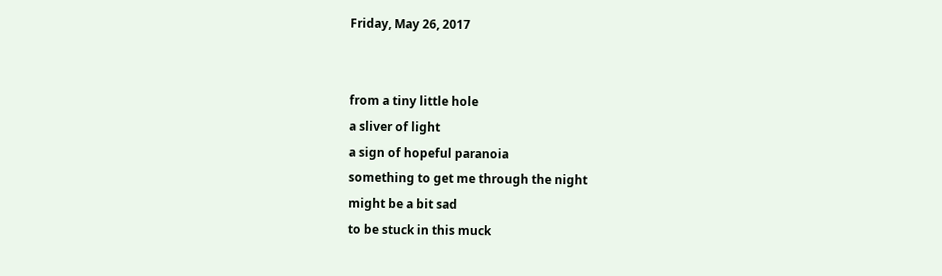Friday, May 26, 2017


from a tiny little hole
a sliver of light
a sign of hopeful paranoia
something to get me through the night
might be a bit sad
to be stuck in this muck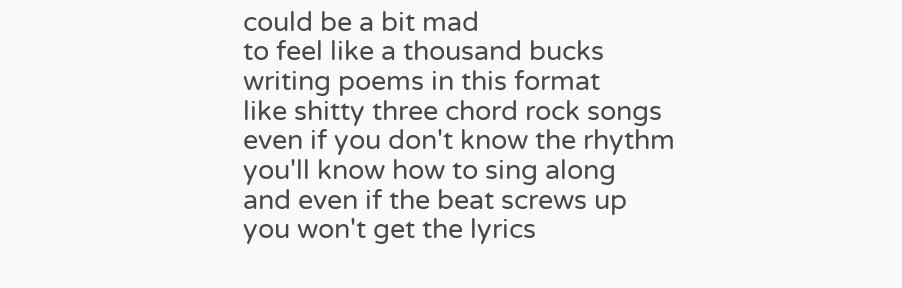could be a bit mad
to feel like a thousand bucks
writing poems in this format
like shitty three chord rock songs
even if you don't know the rhythm
you'll know how to sing along
and even if the beat screws up
you won't get the lyrics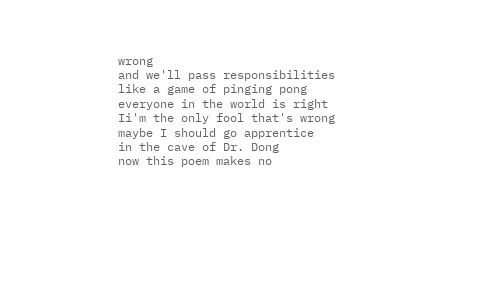wrong
and we'll pass responsibilities
like a game of pinging pong
everyone in the world is right
Ii'm the only fool that's wrong
maybe I should go apprentice
in the cave of Dr. Dong
now this poem makes no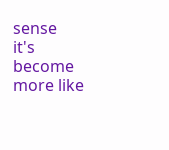sense
it's become more like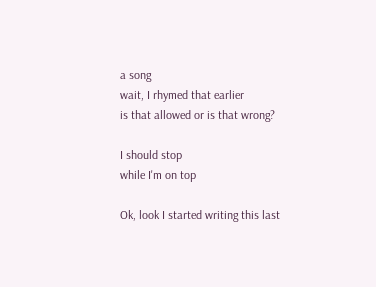a song
wait, I rhymed that earlier
is that allowed or is that wrong?

I should stop
while I'm on top

Ok, look I started writing this last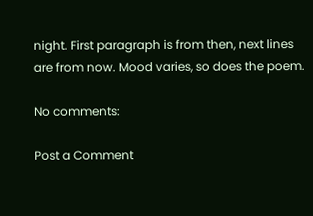night. First paragraph is from then, next lines are from now. Mood varies, so does the poem.

No comments:

Post a Comment